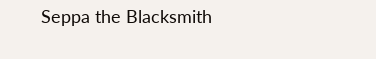Seppa the Blacksmith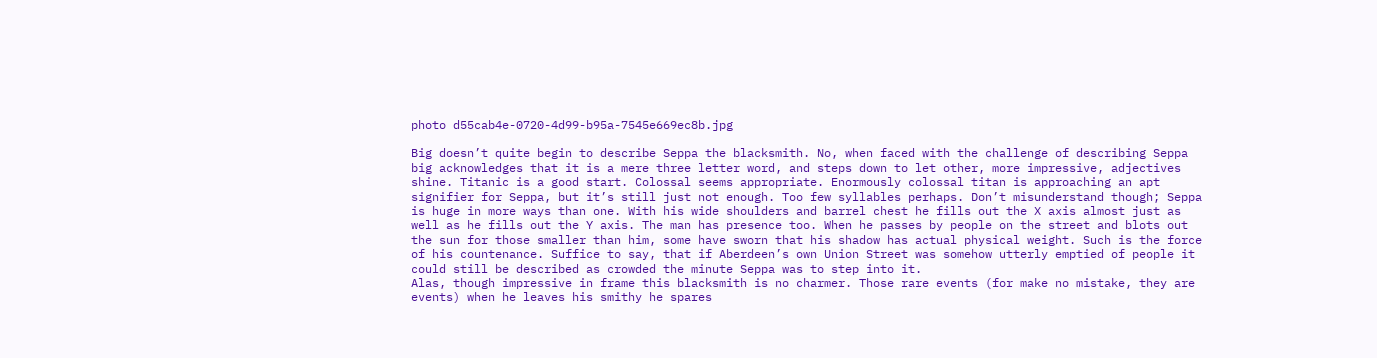photo d55cab4e-0720-4d99-b95a-7545e669ec8b.jpg

Big doesn’t quite begin to describe Seppa the blacksmith. No, when faced with the challenge of describing Seppa big acknowledges that it is a mere three letter word, and steps down to let other, more impressive, adjectives shine. Titanic is a good start. Colossal seems appropriate. Enormously colossal titan is approaching an apt signifier for Seppa, but it’s still just not enough. Too few syllables perhaps. Don’t misunderstand though; Seppa is huge in more ways than one. With his wide shoulders and barrel chest he fills out the X axis almost just as well as he fills out the Y axis. The man has presence too. When he passes by people on the street and blots out the sun for those smaller than him, some have sworn that his shadow has actual physical weight. Such is the force of his countenance. Suffice to say, that if Aberdeen’s own Union Street was somehow utterly emptied of people it could still be described as crowded the minute Seppa was to step into it.
Alas, though impressive in frame this blacksmith is no charmer. Those rare events (for make no mistake, they are events) when he leaves his smithy he spares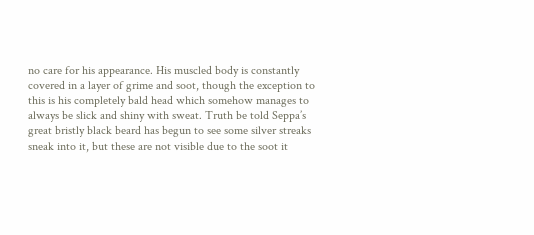no care for his appearance. His muscled body is constantly covered in a layer of grime and soot, though the exception to this is his completely bald head which somehow manages to always be slick and shiny with sweat. Truth be told Seppa’s great bristly black beard has begun to see some silver streaks sneak into it, but these are not visible due to the soot it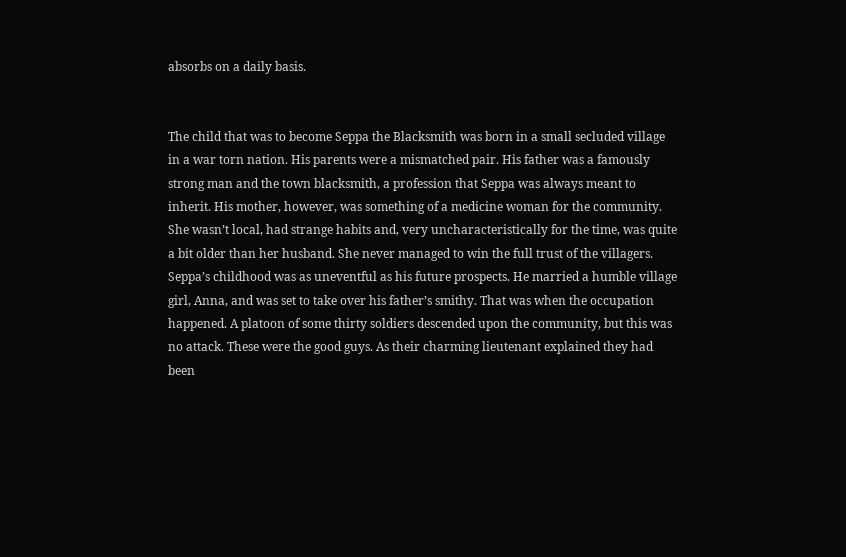absorbs on a daily basis.


The child that was to become Seppa the Blacksmith was born in a small secluded village in a war torn nation. His parents were a mismatched pair. His father was a famously strong man and the town blacksmith, a profession that Seppa was always meant to inherit. His mother, however, was something of a medicine woman for the community. She wasn’t local, had strange habits and, very uncharacteristically for the time, was quite a bit older than her husband. She never managed to win the full trust of the villagers. Seppa’s childhood was as uneventful as his future prospects. He married a humble village girl, Anna, and was set to take over his father’s smithy. That was when the occupation happened. A platoon of some thirty soldiers descended upon the community, but this was no attack. These were the good guys. As their charming lieutenant explained they had been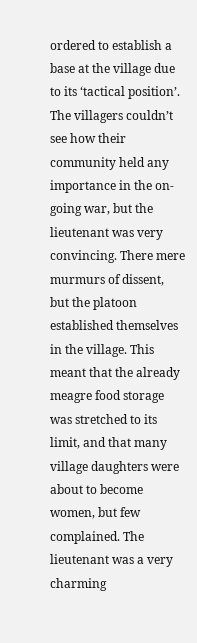ordered to establish a base at the village due to its ‘tactical position’. The villagers couldn’t see how their community held any importance in the on-going war, but the lieutenant was very convincing. There mere murmurs of dissent, but the platoon established themselves in the village. This meant that the already meagre food storage was stretched to its limit, and that many village daughters were about to become women, but few complained. The lieutenant was a very charming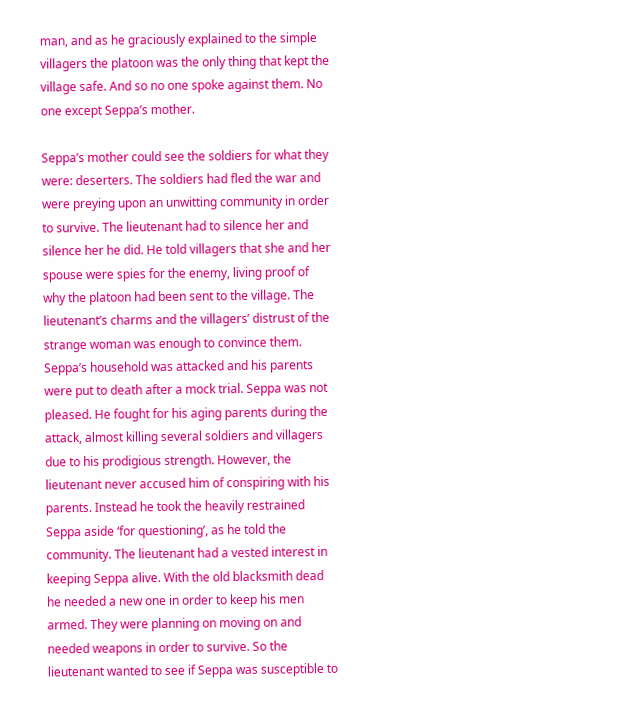man, and as he graciously explained to the simple villagers the platoon was the only thing that kept the village safe. And so no one spoke against them. No one except Seppa’s mother.

Seppa’s mother could see the soldiers for what they were: deserters. The soldiers had fled the war and were preying upon an unwitting community in order to survive. The lieutenant had to silence her and silence her he did. He told villagers that she and her spouse were spies for the enemy, living proof of why the platoon had been sent to the village. The lieutenant’s charms and the villagers’ distrust of the strange woman was enough to convince them. Seppa’s household was attacked and his parents were put to death after a mock trial. Seppa was not pleased. He fought for his aging parents during the attack, almost killing several soldiers and villagers due to his prodigious strength. However, the lieutenant never accused him of conspiring with his parents. Instead he took the heavily restrained Seppa aside ‘for questioning’, as he told the community. The lieutenant had a vested interest in keeping Seppa alive. With the old blacksmith dead he needed a new one in order to keep his men armed. They were planning on moving on and needed weapons in order to survive. So the lieutenant wanted to see if Seppa was susceptible to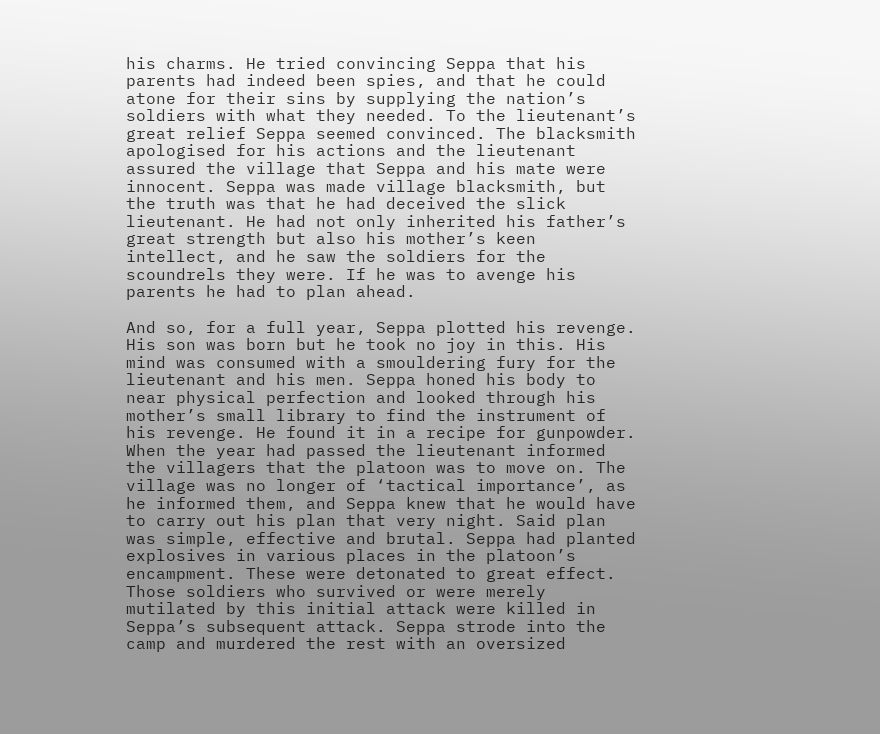his charms. He tried convincing Seppa that his parents had indeed been spies, and that he could atone for their sins by supplying the nation’s soldiers with what they needed. To the lieutenant’s great relief Seppa seemed convinced. The blacksmith apologised for his actions and the lieutenant assured the village that Seppa and his mate were innocent. Seppa was made village blacksmith, but the truth was that he had deceived the slick lieutenant. He had not only inherited his father’s great strength but also his mother’s keen intellect, and he saw the soldiers for the scoundrels they were. If he was to avenge his parents he had to plan ahead.

And so, for a full year, Seppa plotted his revenge. His son was born but he took no joy in this. His mind was consumed with a smouldering fury for the lieutenant and his men. Seppa honed his body to near physical perfection and looked through his mother’s small library to find the instrument of his revenge. He found it in a recipe for gunpowder. When the year had passed the lieutenant informed the villagers that the platoon was to move on. The village was no longer of ‘tactical importance’, as he informed them, and Seppa knew that he would have to carry out his plan that very night. Said plan was simple, effective and brutal. Seppa had planted explosives in various places in the platoon’s encampment. These were detonated to great effect. Those soldiers who survived or were merely mutilated by this initial attack were killed in Seppa’s subsequent attack. Seppa strode into the camp and murdered the rest with an oversized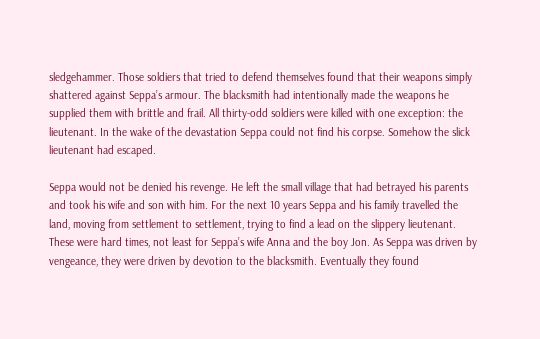sledgehammer. Those soldiers that tried to defend themselves found that their weapons simply shattered against Seppa’s armour. The blacksmith had intentionally made the weapons he supplied them with brittle and frail. All thirty-odd soldiers were killed with one exception: the lieutenant. In the wake of the devastation Seppa could not find his corpse. Somehow the slick lieutenant had escaped.

Seppa would not be denied his revenge. He left the small village that had betrayed his parents and took his wife and son with him. For the next 10 years Seppa and his family travelled the land, moving from settlement to settlement, trying to find a lead on the slippery lieutenant. These were hard times, not least for Seppa’s wife Anna and the boy Jon. As Seppa was driven by vengeance, they were driven by devotion to the blacksmith. Eventually they found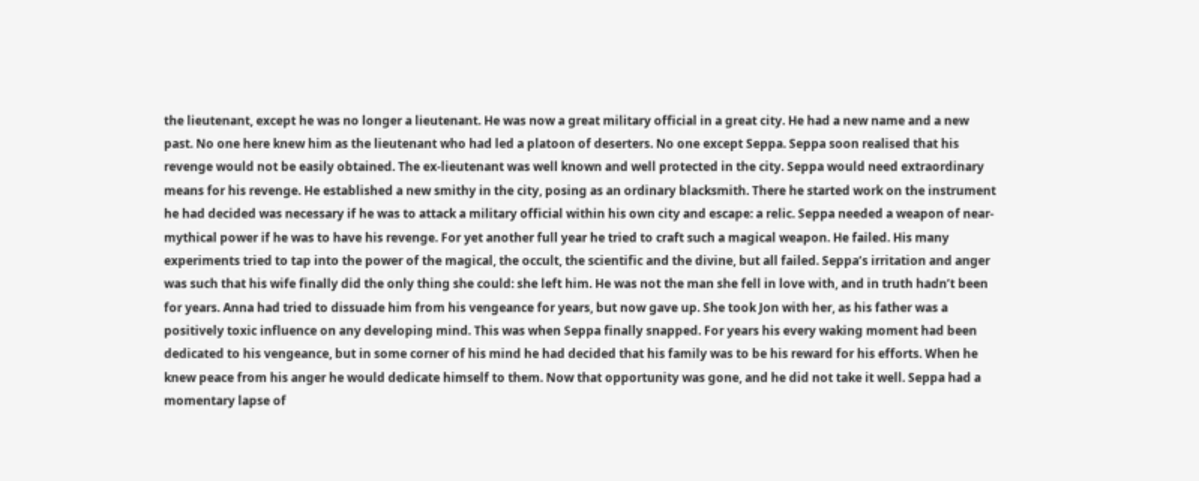the lieutenant, except he was no longer a lieutenant. He was now a great military official in a great city. He had a new name and a new past. No one here knew him as the lieutenant who had led a platoon of deserters. No one except Seppa. Seppa soon realised that his revenge would not be easily obtained. The ex-lieutenant was well known and well protected in the city. Seppa would need extraordinary means for his revenge. He established a new smithy in the city, posing as an ordinary blacksmith. There he started work on the instrument he had decided was necessary if he was to attack a military official within his own city and escape: a relic. Seppa needed a weapon of near-mythical power if he was to have his revenge. For yet another full year he tried to craft such a magical weapon. He failed. His many experiments tried to tap into the power of the magical, the occult, the scientific and the divine, but all failed. Seppa’s irritation and anger was such that his wife finally did the only thing she could: she left him. He was not the man she fell in love with, and in truth hadn’t been for years. Anna had tried to dissuade him from his vengeance for years, but now gave up. She took Jon with her, as his father was a positively toxic influence on any developing mind. This was when Seppa finally snapped. For years his every waking moment had been dedicated to his vengeance, but in some corner of his mind he had decided that his family was to be his reward for his efforts. When he knew peace from his anger he would dedicate himself to them. Now that opportunity was gone, and he did not take it well. Seppa had a momentary lapse of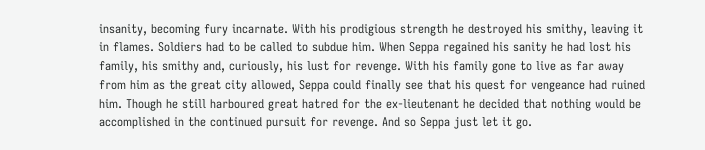insanity, becoming fury incarnate. With his prodigious strength he destroyed his smithy, leaving it in flames. Soldiers had to be called to subdue him. When Seppa regained his sanity he had lost his family, his smithy and, curiously, his lust for revenge. With his family gone to live as far away from him as the great city allowed, Seppa could finally see that his quest for vengeance had ruined him. Though he still harboured great hatred for the ex-lieutenant he decided that nothing would be accomplished in the continued pursuit for revenge. And so Seppa just let it go.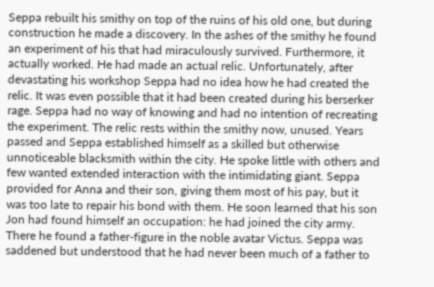Seppa rebuilt his smithy on top of the ruins of his old one, but during construction he made a discovery. In the ashes of the smithy he found an experiment of his that had miraculously survived. Furthermore, it actually worked. He had made an actual relic. Unfortunately, after devastating his workshop Seppa had no idea how he had created the relic. It was even possible that it had been created during his berserker rage. Seppa had no way of knowing and had no intention of recreating the experiment. The relic rests within the smithy now, unused. Years passed and Seppa established himself as a skilled but otherwise unnoticeable blacksmith within the city. He spoke little with others and few wanted extended interaction with the intimidating giant. Seppa provided for Anna and their son, giving them most of his pay, but it was too late to repair his bond with them. He soon learned that his son Jon had found himself an occupation: he had joined the city army. There he found a father-figure in the noble avatar Victus. Seppa was saddened but understood that he had never been much of a father to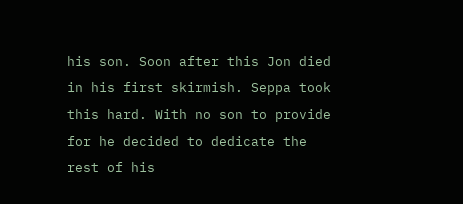his son. Soon after this Jon died in his first skirmish. Seppa took this hard. With no son to provide for he decided to dedicate the rest of his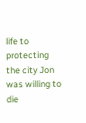life to protecting the city Jon was willing to die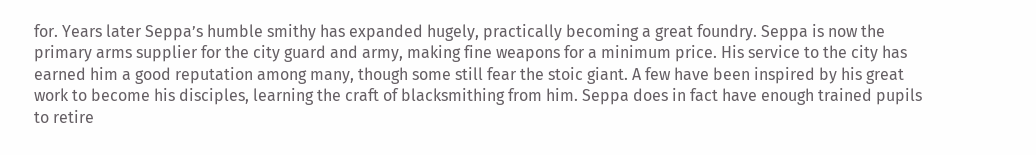for. Years later Seppa’s humble smithy has expanded hugely, practically becoming a great foundry. Seppa is now the primary arms supplier for the city guard and army, making fine weapons for a minimum price. His service to the city has earned him a good reputation among many, though some still fear the stoic giant. A few have been inspired by his great work to become his disciples, learning the craft of blacksmithing from him. Seppa does in fact have enough trained pupils to retire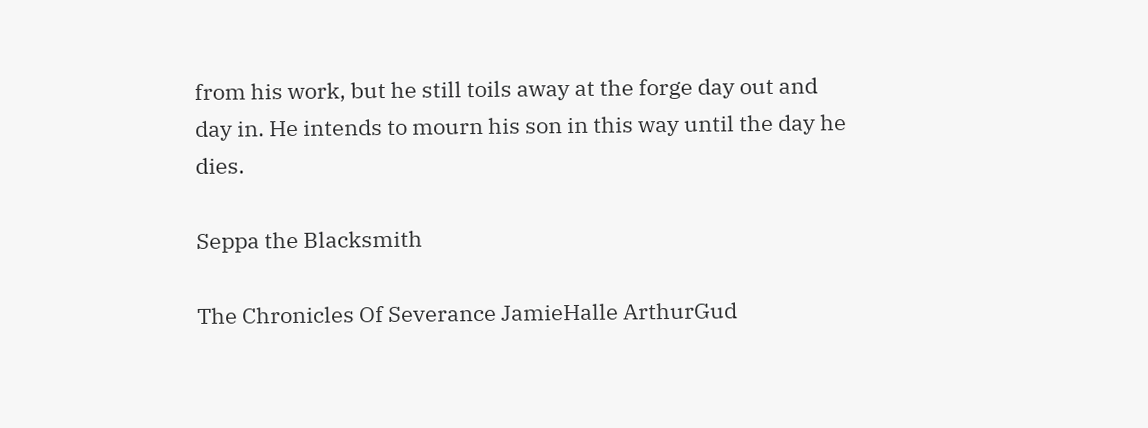from his work, but he still toils away at the forge day out and day in. He intends to mourn his son in this way until the day he dies.

Seppa the Blacksmith

The Chronicles Of Severance JamieHalle ArthurGud